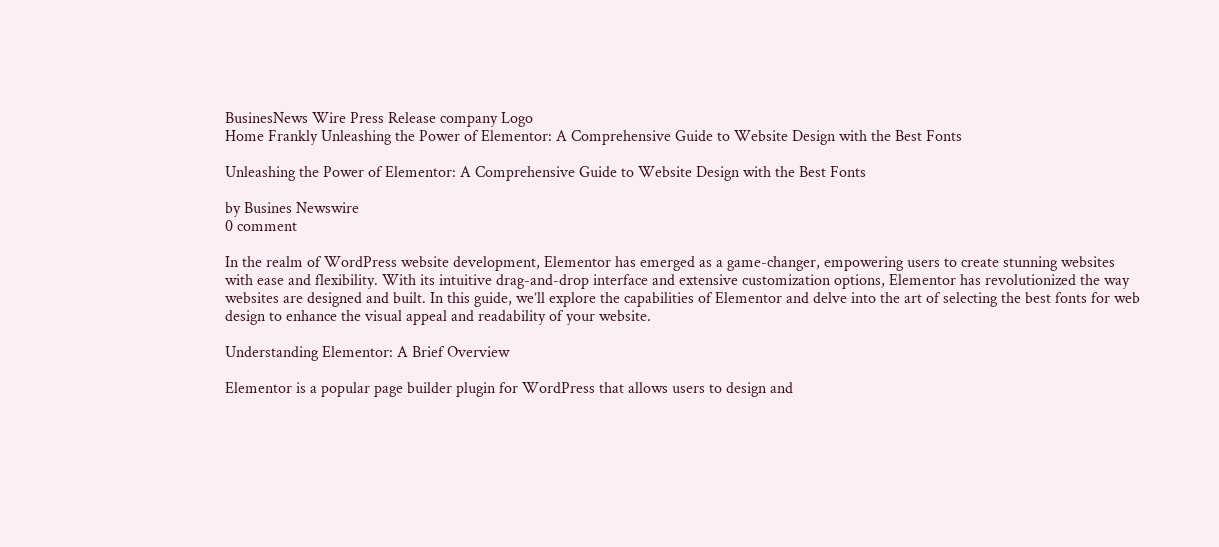BusinesNews Wire Press Release company Logo
Home Frankly Unleashing the Power of Elementor: A Comprehensive Guide to Website Design with the Best Fonts

Unleashing the Power of Elementor: A Comprehensive Guide to Website Design with the Best Fonts

by Busines Newswire
0 comment

In the realm of WordPress website development, Elementor has emerged as a game-changer, empowering users to create stunning websites with ease and flexibility. With its intuitive drag-and-drop interface and extensive customization options, Elementor has revolutionized the way websites are designed and built. In this guide, we’ll explore the capabilities of Elementor and delve into the art of selecting the best fonts for web design to enhance the visual appeal and readability of your website.

Understanding Elementor: A Brief Overview

Elementor is a popular page builder plugin for WordPress that allows users to design and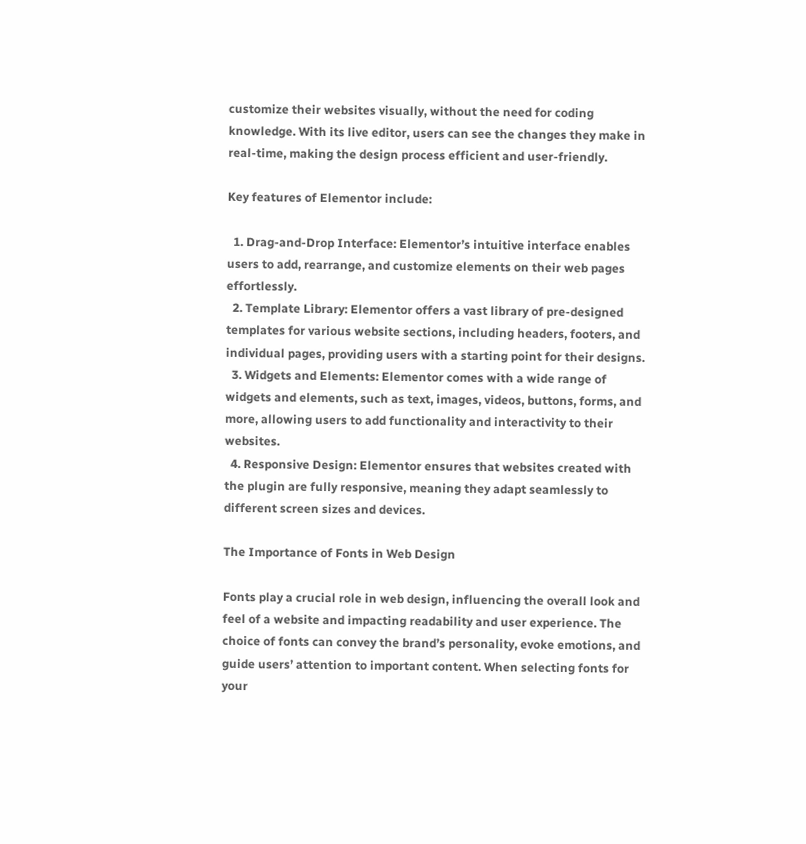customize their websites visually, without the need for coding knowledge. With its live editor, users can see the changes they make in real-time, making the design process efficient and user-friendly.

Key features of Elementor include:

  1. Drag-and-Drop Interface: Elementor’s intuitive interface enables users to add, rearrange, and customize elements on their web pages effortlessly.
  2. Template Library: Elementor offers a vast library of pre-designed templates for various website sections, including headers, footers, and individual pages, providing users with a starting point for their designs.
  3. Widgets and Elements: Elementor comes with a wide range of widgets and elements, such as text, images, videos, buttons, forms, and more, allowing users to add functionality and interactivity to their websites.
  4. Responsive Design: Elementor ensures that websites created with the plugin are fully responsive, meaning they adapt seamlessly to different screen sizes and devices.

The Importance of Fonts in Web Design

Fonts play a crucial role in web design, influencing the overall look and feel of a website and impacting readability and user experience. The choice of fonts can convey the brand’s personality, evoke emotions, and guide users’ attention to important content. When selecting fonts for your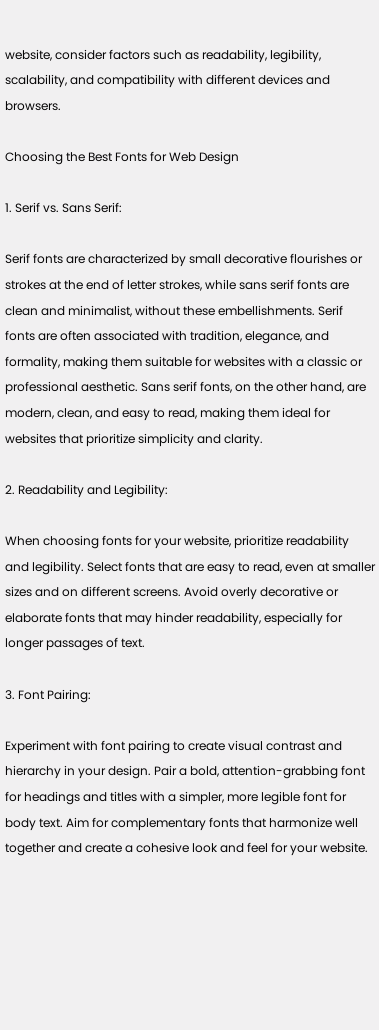website, consider factors such as readability, legibility, scalability, and compatibility with different devices and browsers.

Choosing the Best Fonts for Web Design

1. Serif vs. Sans Serif:

Serif fonts are characterized by small decorative flourishes or strokes at the end of letter strokes, while sans serif fonts are clean and minimalist, without these embellishments. Serif fonts are often associated with tradition, elegance, and formality, making them suitable for websites with a classic or professional aesthetic. Sans serif fonts, on the other hand, are modern, clean, and easy to read, making them ideal for websites that prioritize simplicity and clarity.

2. Readability and Legibility:

When choosing fonts for your website, prioritize readability and legibility. Select fonts that are easy to read, even at smaller sizes and on different screens. Avoid overly decorative or elaborate fonts that may hinder readability, especially for longer passages of text.

3. Font Pairing:

Experiment with font pairing to create visual contrast and hierarchy in your design. Pair a bold, attention-grabbing font for headings and titles with a simpler, more legible font for body text. Aim for complementary fonts that harmonize well together and create a cohesive look and feel for your website.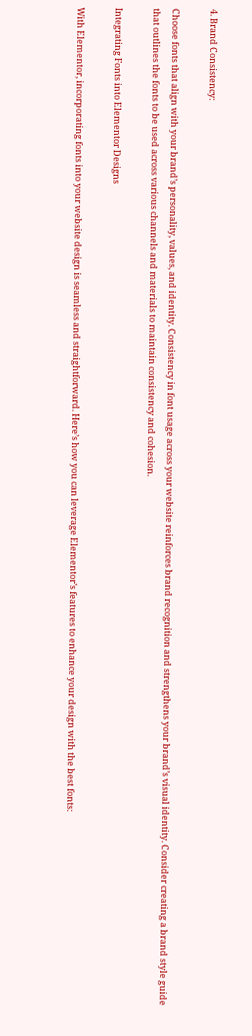4. Brand Consistency:

Choose fonts that align with your brand’s personality, values, and identity. Consistency in font usage across your website reinforces brand recognition and strengthens your brand’s visual identity. Consider creating a brand style guide that outlines the fonts to be used across various channels and materials to maintain consistency and cohesion.

Integrating Fonts into Elementor Designs

With Elementor, incorporating fonts into your website design is seamless and straightforward. Here’s how you can leverage Elementor’s features to enhance your design with the best fonts: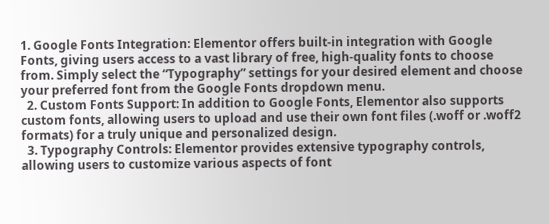1. Google Fonts Integration: Elementor offers built-in integration with Google Fonts, giving users access to a vast library of free, high-quality fonts to choose from. Simply select the “Typography” settings for your desired element and choose your preferred font from the Google Fonts dropdown menu.
  2. Custom Fonts Support: In addition to Google Fonts, Elementor also supports custom fonts, allowing users to upload and use their own font files (.woff or .woff2 formats) for a truly unique and personalized design.
  3. Typography Controls: Elementor provides extensive typography controls, allowing users to customize various aspects of font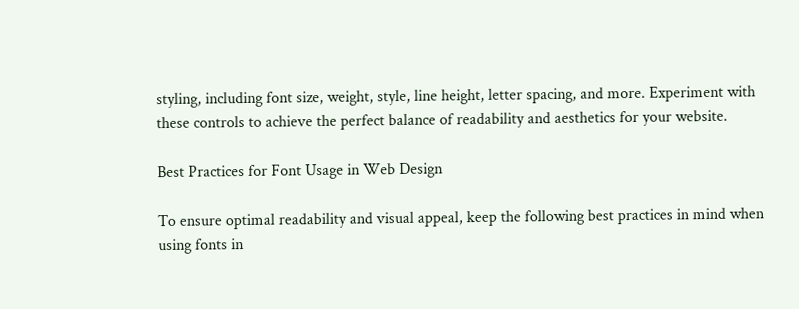styling, including font size, weight, style, line height, letter spacing, and more. Experiment with these controls to achieve the perfect balance of readability and aesthetics for your website.

Best Practices for Font Usage in Web Design

To ensure optimal readability and visual appeal, keep the following best practices in mind when using fonts in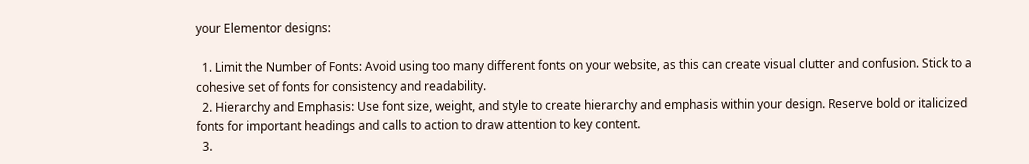your Elementor designs:

  1. Limit the Number of Fonts: Avoid using too many different fonts on your website, as this can create visual clutter and confusion. Stick to a cohesive set of fonts for consistency and readability.
  2. Hierarchy and Emphasis: Use font size, weight, and style to create hierarchy and emphasis within your design. Reserve bold or italicized fonts for important headings and calls to action to draw attention to key content.
  3.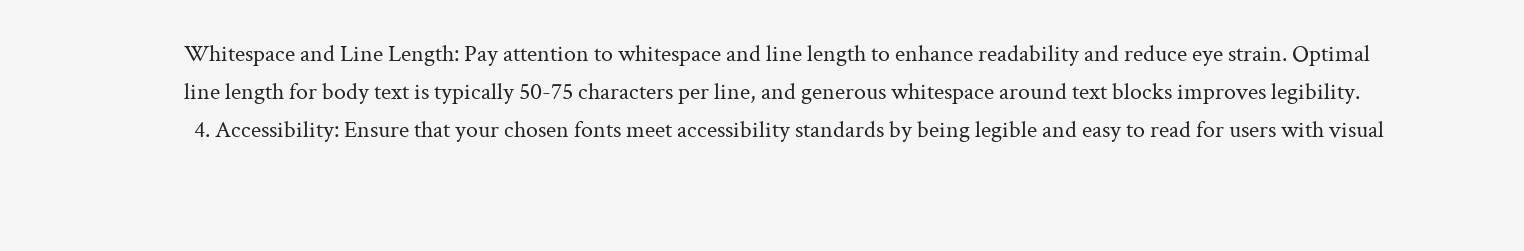Whitespace and Line Length: Pay attention to whitespace and line length to enhance readability and reduce eye strain. Optimal line length for body text is typically 50-75 characters per line, and generous whitespace around text blocks improves legibility.
  4. Accessibility: Ensure that your chosen fonts meet accessibility standards by being legible and easy to read for users with visual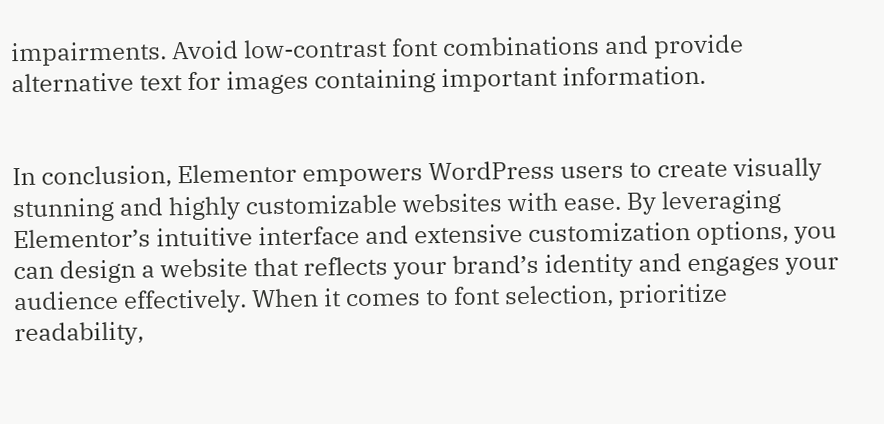impairments. Avoid low-contrast font combinations and provide alternative text for images containing important information.


In conclusion, Elementor empowers WordPress users to create visually stunning and highly customizable websites with ease. By leveraging Elementor’s intuitive interface and extensive customization options, you can design a website that reflects your brand’s identity and engages your audience effectively. When it comes to font selection, prioritize readability,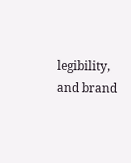legibility, and brand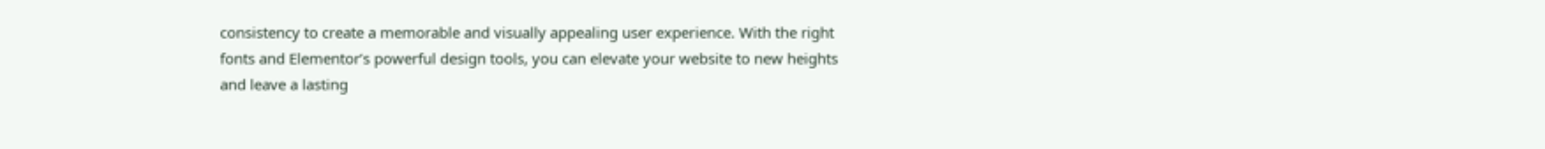consistency to create a memorable and visually appealing user experience. With the right fonts and Elementor’s powerful design tools, you can elevate your website to new heights and leave a lasting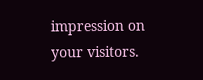impression on your visitors.